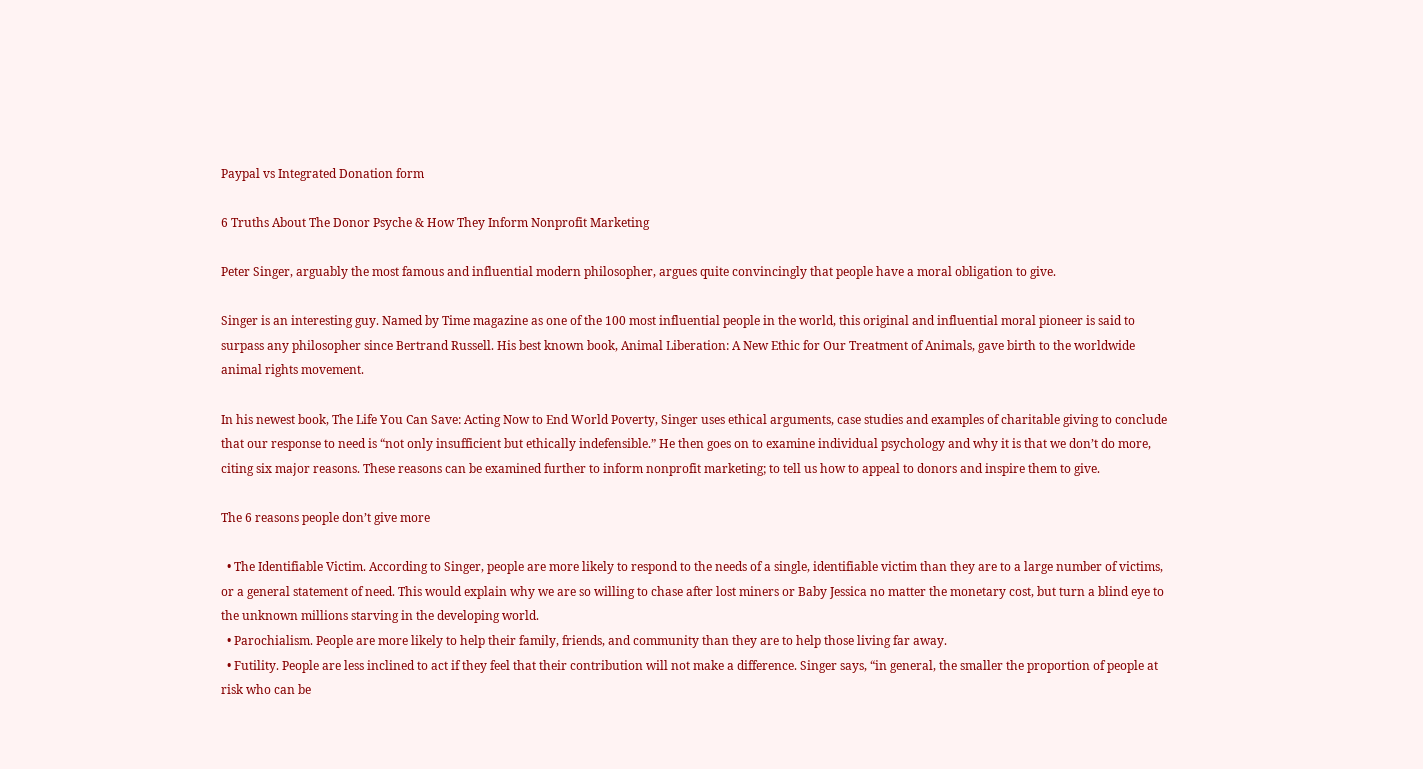Paypal vs Integrated Donation form

6 Truths About The Donor Psyche & How They Inform Nonprofit Marketing

Peter Singer, arguably the most famous and influential modern philosopher, argues quite convincingly that people have a moral obligation to give.

Singer is an interesting guy. Named by Time magazine as one of the 100 most influential people in the world, this original and influential moral pioneer is said to surpass any philosopher since Bertrand Russell. His best known book, Animal Liberation: A New Ethic for Our Treatment of Animals, gave birth to the worldwide animal rights movement.

In his newest book, The Life You Can Save: Acting Now to End World Poverty, Singer uses ethical arguments, case studies and examples of charitable giving to conclude that our response to need is “not only insufficient but ethically indefensible.” He then goes on to examine individual psychology and why it is that we don’t do more, citing six major reasons. These reasons can be examined further to inform nonprofit marketing; to tell us how to appeal to donors and inspire them to give.

The 6 reasons people don’t give more

  • The Identifiable Victim. According to Singer, people are more likely to respond to the needs of a single, identifiable victim than they are to a large number of victims, or a general statement of need. This would explain why we are so willing to chase after lost miners or Baby Jessica no matter the monetary cost, but turn a blind eye to the unknown millions starving in the developing world.
  • Parochialism. People are more likely to help their family, friends, and community than they are to help those living far away.
  • Futility. People are less inclined to act if they feel that their contribution will not make a difference. Singer says, “in general, the smaller the proportion of people at risk who can be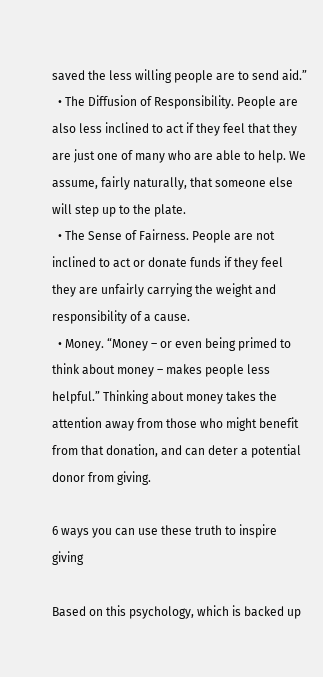saved the less willing people are to send aid.”
  • The Diffusion of Responsibility. People are also less inclined to act if they feel that they are just one of many who are able to help. We assume, fairly naturally, that someone else will step up to the plate.
  • The Sense of Fairness. People are not inclined to act or donate funds if they feel they are unfairly carrying the weight and responsibility of a cause.
  • Money. “Money – or even being primed to think about money – makes people less helpful.” Thinking about money takes the attention away from those who might benefit from that donation, and can deter a potential donor from giving.

6 ways you can use these truth to inspire giving

Based on this psychology, which is backed up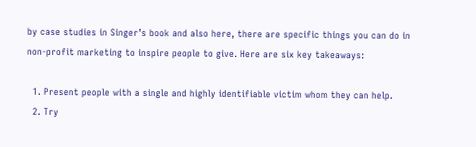by case studies in Singer’s book and also here, there are specific things you can do in non-profit marketing to inspire people to give. Here are six key takeaways:

  1. Present people with a single and highly identifiable victim whom they can help.
  2. Try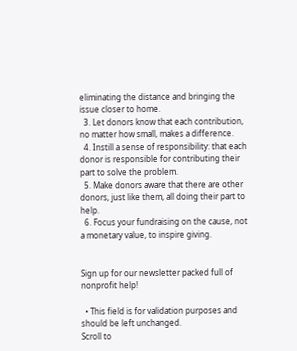eliminating the distance and bringing the issue closer to home.
  3. Let donors know that each contribution, no matter how small, makes a difference.
  4. Instill a sense of responsibility: that each donor is responsible for contributing their part to solve the problem.
  5. Make donors aware that there are other donors, just like them, all doing their part to help.
  6. Focus your fundraising on the cause, not a monetary value, to inspire giving.


Sign up for our newsletter packed full of nonprofit help!

  • This field is for validation purposes and should be left unchanged.
Scroll to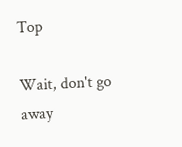Top

Wait, don't go away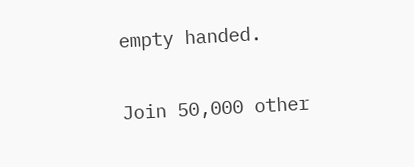empty handed.

Join 50,000 other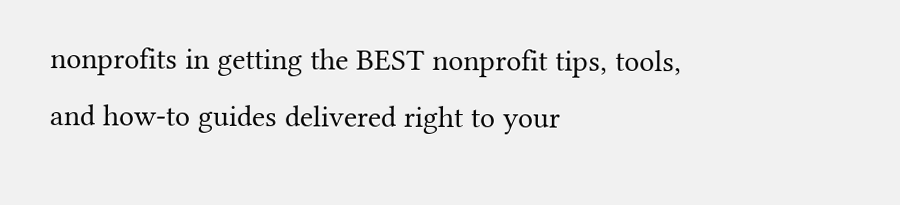nonprofits in getting the BEST nonprofit tips, tools, and how-to guides delivered right to your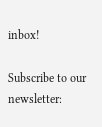inbox!

Subscribe to our newsletter: